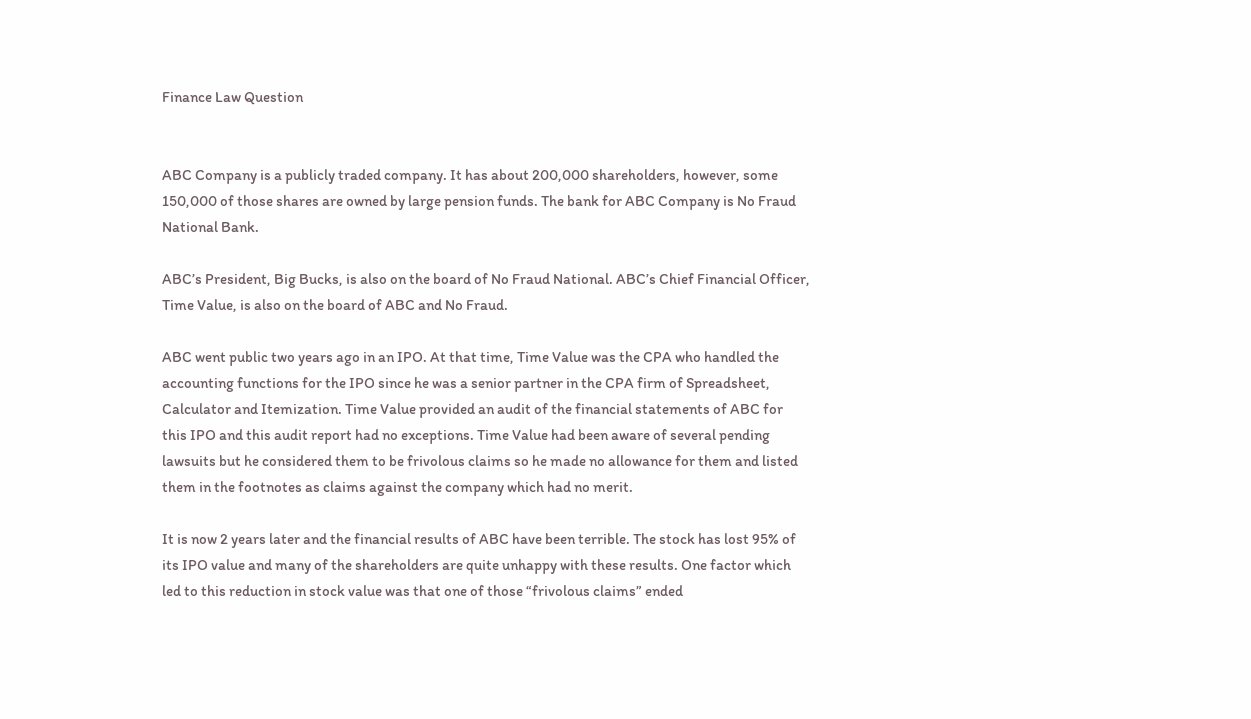Finance Law Question


ABC Company is a publicly traded company. It has about 200,000 shareholders, however, some 150,000 of those shares are owned by large pension funds. The bank for ABC Company is No Fraud National Bank.

ABC’s President, Big Bucks, is also on the board of No Fraud National. ABC’s Chief Financial Officer, Time Value, is also on the board of ABC and No Fraud.

ABC went public two years ago in an IPO. At that time, Time Value was the CPA who handled the accounting functions for the IPO since he was a senior partner in the CPA firm of Spreadsheet, Calculator and Itemization. Time Value provided an audit of the financial statements of ABC for this IPO and this audit report had no exceptions. Time Value had been aware of several pending lawsuits but he considered them to be frivolous claims so he made no allowance for them and listed them in the footnotes as claims against the company which had no merit.

It is now 2 years later and the financial results of ABC have been terrible. The stock has lost 95% of its IPO value and many of the shareholders are quite unhappy with these results. One factor which led to this reduction in stock value was that one of those “frivolous claims” ended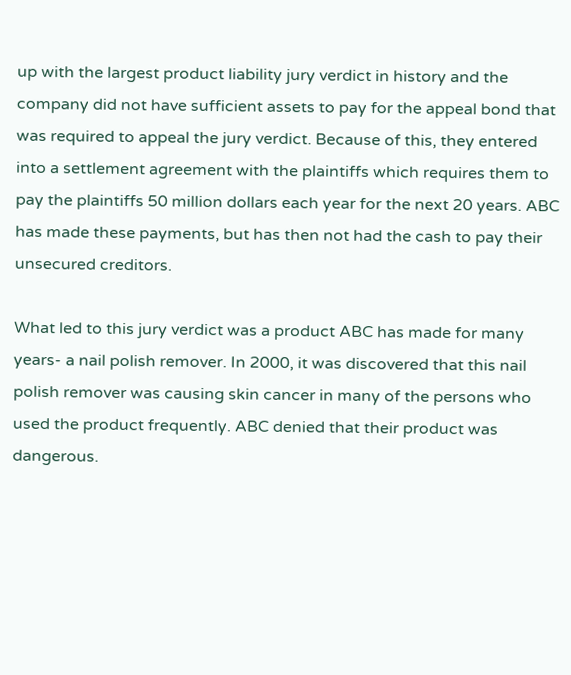up with the largest product liability jury verdict in history and the company did not have sufficient assets to pay for the appeal bond that was required to appeal the jury verdict. Because of this, they entered into a settlement agreement with the plaintiffs which requires them to pay the plaintiffs 50 million dollars each year for the next 20 years. ABC has made these payments, but has then not had the cash to pay their unsecured creditors.

What led to this jury verdict was a product ABC has made for many years- a nail polish remover. In 2000, it was discovered that this nail polish remover was causing skin cancer in many of the persons who used the product frequently. ABC denied that their product was dangerous.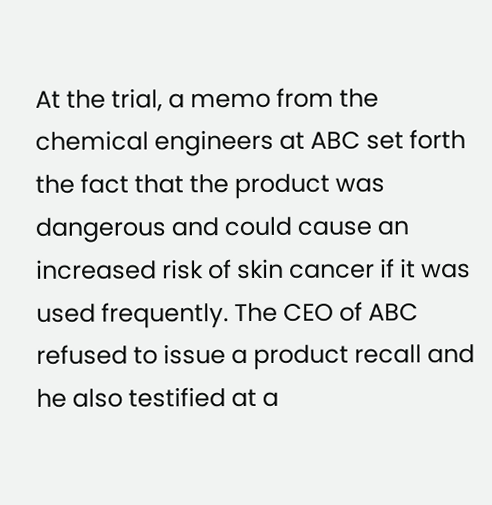At the trial, a memo from the chemical engineers at ABC set forth the fact that the product was dangerous and could cause an increased risk of skin cancer if it was used frequently. The CEO of ABC refused to issue a product recall and he also testified at a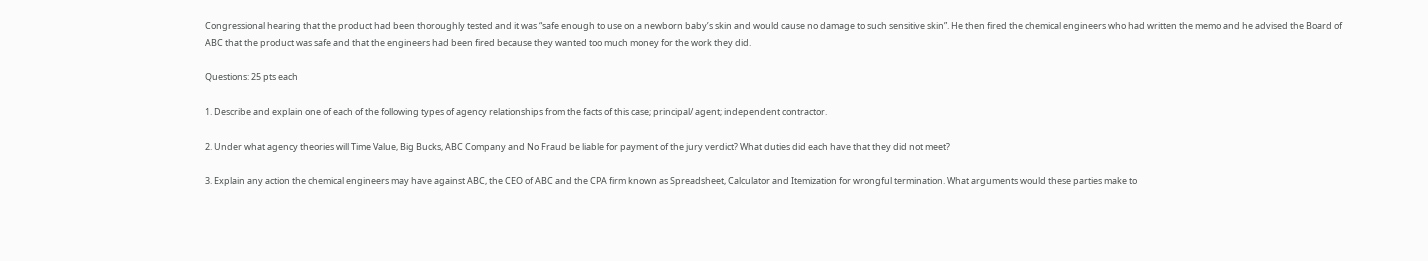Congressional hearing that the product had been thoroughly tested and it was “safe enough to use on a newborn baby’s skin and would cause no damage to such sensitive skin”. He then fired the chemical engineers who had written the memo and he advised the Board of ABC that the product was safe and that the engineers had been fired because they wanted too much money for the work they did.

Questions: 25 pts each

1. Describe and explain one of each of the following types of agency relationships from the facts of this case; principal/ agent; independent contractor.

2. Under what agency theories will Time Value, Big Bucks, ABC Company and No Fraud be liable for payment of the jury verdict? What duties did each have that they did not meet?

3. Explain any action the chemical engineers may have against ABC, the CEO of ABC and the CPA firm known as Spreadsheet, Calculator and Itemization for wrongful termination. What arguments would these parties make to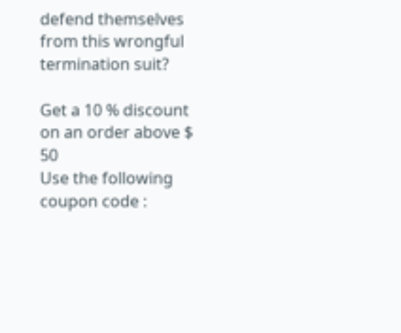defend themselves from this wrongful termination suit?

Get a 10 % discount on an order above $ 50
Use the following coupon code :